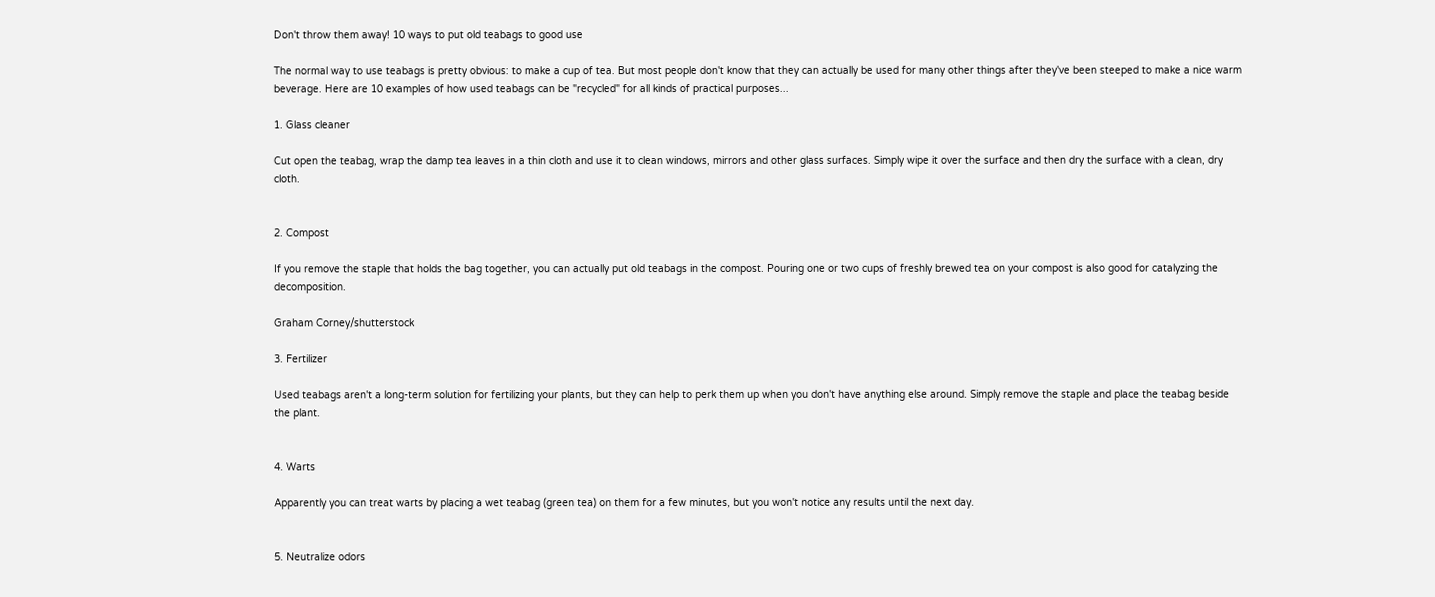Don't throw them away! 10 ways to put old teabags to good use

The normal way to use teabags is pretty obvious: to make a cup of tea. But most people don't know that they can actually be used for many other things after they've been steeped to make a nice warm beverage. Here are 10 examples of how used teabags can be "recycled" for all kinds of practical purposes...

1. Glass cleaner

Cut open the teabag, wrap the damp tea leaves in a thin cloth and use it to clean windows, mirrors and other glass surfaces. Simply wipe it over the surface and then dry the surface with a clean, dry cloth.


2. Compost

If you remove the staple that holds the bag together, you can actually put old teabags in the compost. Pouring one or two cups of freshly brewed tea on your compost is also good for catalyzing the decomposition.

Graham Corney/shutterstock

3. Fertilizer

Used teabags aren't a long-term solution for fertilizing your plants, but they can help to perk them up when you don't have anything else around. Simply remove the staple and place the teabag beside the plant.


4. Warts

Apparently you can treat warts by placing a wet teabag (green tea) on them for a few minutes, but you won't notice any results until the next day.


5. Neutralize odors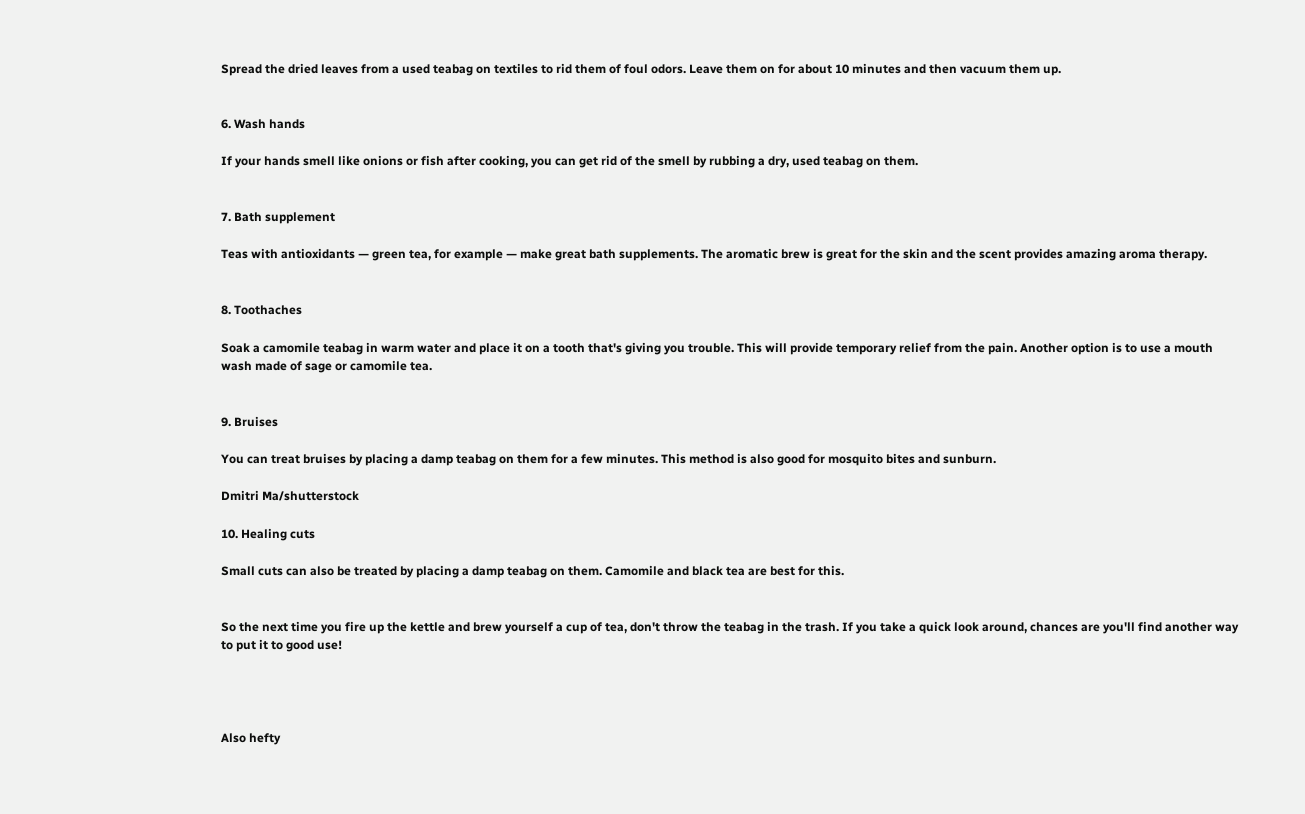Spread the dried leaves from a used teabag on textiles to rid them of foul odors. Leave them on for about 10 minutes and then vacuum them up.


6. Wash hands

If your hands smell like onions or fish after cooking, you can get rid of the smell by rubbing a dry, used teabag on them.


7. Bath supplement

Teas with antioxidants — green tea, for example — make great bath supplements. The aromatic brew is great for the skin and the scent provides amazing aroma therapy.


8. Toothaches

Soak a camomile teabag in warm water and place it on a tooth that's giving you trouble. This will provide temporary relief from the pain. Another option is to use a mouth wash made of sage or camomile tea.


9. Bruises

You can treat bruises by placing a damp teabag on them for a few minutes. This method is also good for mosquito bites and sunburn.

Dmitri Ma/shutterstock

10. Healing cuts

Small cuts can also be treated by placing a damp teabag on them. Camomile and black tea are best for this.


So the next time you fire up the kettle and brew yourself a cup of tea, don't throw the teabag in the trash. If you take a quick look around, chances are you'll find another way to put it to good use!




Also hefty